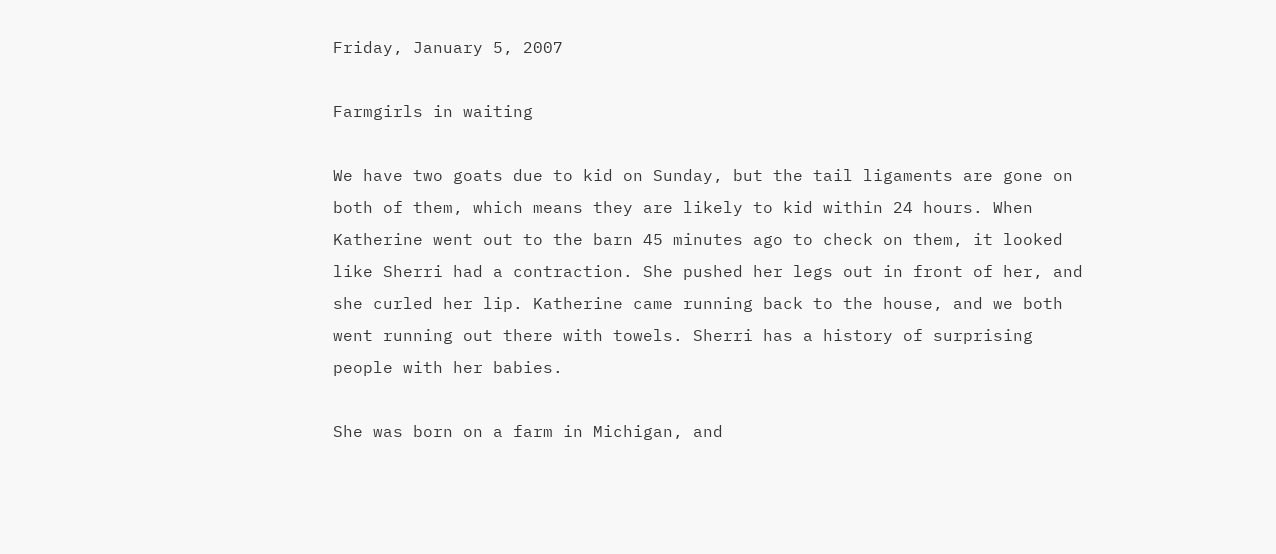Friday, January 5, 2007

Farmgirls in waiting

We have two goats due to kid on Sunday, but the tail ligaments are gone on both of them, which means they are likely to kid within 24 hours. When Katherine went out to the barn 45 minutes ago to check on them, it looked like Sherri had a contraction. She pushed her legs out in front of her, and she curled her lip. Katherine came running back to the house, and we both went running out there with towels. Sherri has a history of surprising people with her babies.

She was born on a farm in Michigan, and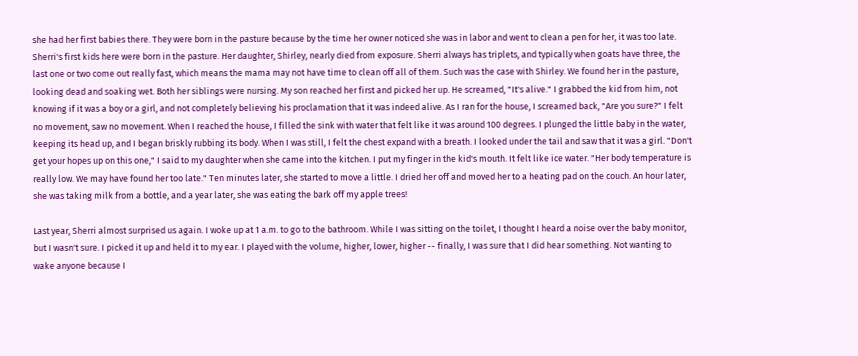she had her first babies there. They were born in the pasture because by the time her owner noticed she was in labor and went to clean a pen for her, it was too late. Sherri's first kids here were born in the pasture. Her daughter, Shirley, nearly died from exposure. Sherri always has triplets, and typically when goats have three, the last one or two come out really fast, which means the mama may not have time to clean off all of them. Such was the case with Shirley. We found her in the pasture, looking dead and soaking wet. Both her siblings were nursing. My son reached her first and picked her up. He screamed, "It's alive." I grabbed the kid from him, not knowing if it was a boy or a girl, and not completely believing his proclamation that it was indeed alive. As I ran for the house, I screamed back, "Are you sure?" I felt no movement, saw no movement. When I reached the house, I filled the sink with water that felt like it was around 100 degrees. I plunged the little baby in the water, keeping its head up, and I began briskly rubbing its body. When I was still, I felt the chest expand with a breath. I looked under the tail and saw that it was a girl. "Don't get your hopes up on this one," I said to my daughter when she came into the kitchen. I put my finger in the kid's mouth. It felt like ice water. "Her body temperature is really low. We may have found her too late." Ten minutes later, she started to move a little. I dried her off and moved her to a heating pad on the couch. An hour later, she was taking milk from a bottle, and a year later, she was eating the bark off my apple trees!

Last year, Sherri almost surprised us again. I woke up at 1 a.m. to go to the bathroom. While I was sitting on the toilet, I thought I heard a noise over the baby monitor, but I wasn't sure. I picked it up and held it to my ear. I played with the volume, higher, lower, higher -- finally, I was sure that I did hear something. Not wanting to wake anyone because I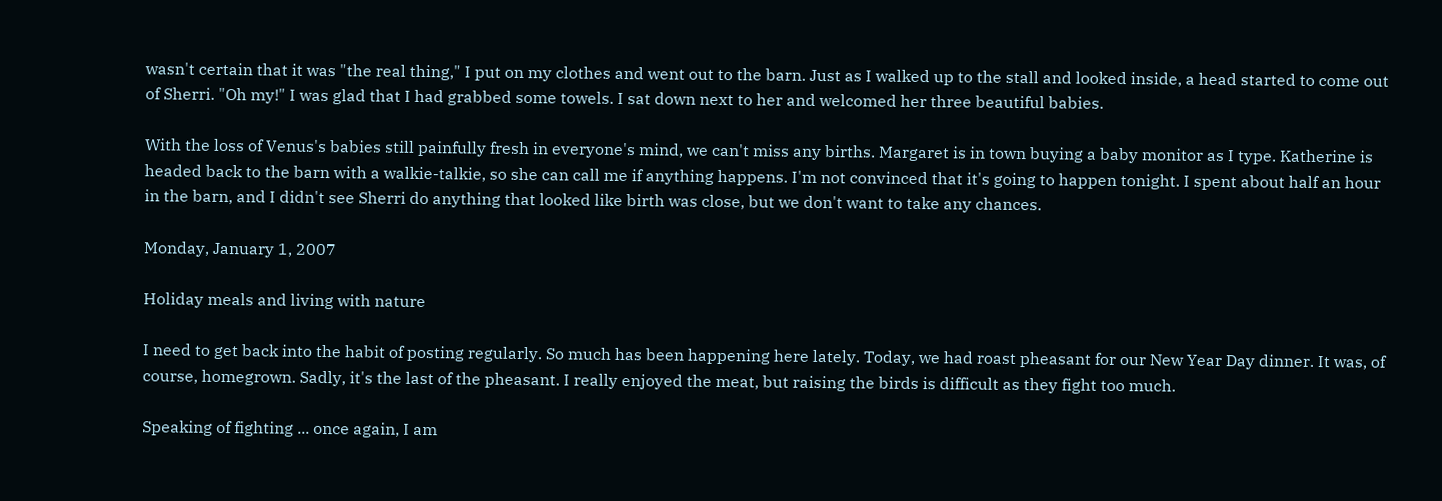wasn't certain that it was "the real thing," I put on my clothes and went out to the barn. Just as I walked up to the stall and looked inside, a head started to come out of Sherri. "Oh my!" I was glad that I had grabbed some towels. I sat down next to her and welcomed her three beautiful babies.

With the loss of Venus's babies still painfully fresh in everyone's mind, we can't miss any births. Margaret is in town buying a baby monitor as I type. Katherine is headed back to the barn with a walkie-talkie, so she can call me if anything happens. I'm not convinced that it's going to happen tonight. I spent about half an hour in the barn, and I didn't see Sherri do anything that looked like birth was close, but we don't want to take any chances.

Monday, January 1, 2007

Holiday meals and living with nature

I need to get back into the habit of posting regularly. So much has been happening here lately. Today, we had roast pheasant for our New Year Day dinner. It was, of course, homegrown. Sadly, it's the last of the pheasant. I really enjoyed the meat, but raising the birds is difficult as they fight too much.

Speaking of fighting ... once again, I am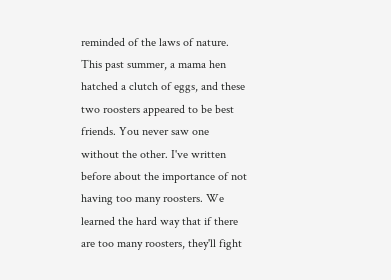reminded of the laws of nature. This past summer, a mama hen hatched a clutch of eggs, and these two roosters appeared to be best friends. You never saw one without the other. I've written before about the importance of not having too many roosters. We learned the hard way that if there are too many roosters, they'll fight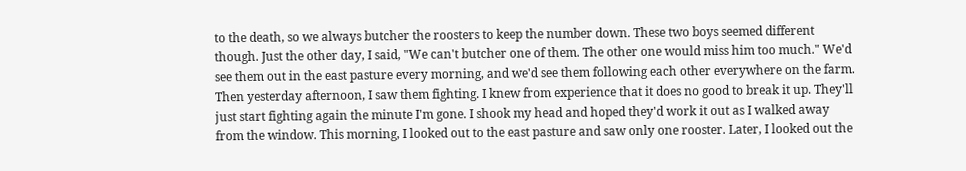to the death, so we always butcher the roosters to keep the number down. These two boys seemed different though. Just the other day, I said, "We can't butcher one of them. The other one would miss him too much." We'd see them out in the east pasture every morning, and we'd see them following each other everywhere on the farm. Then yesterday afternoon, I saw them fighting. I knew from experience that it does no good to break it up. They'll just start fighting again the minute I'm gone. I shook my head and hoped they'd work it out as I walked away from the window. This morning, I looked out to the east pasture and saw only one rooster. Later, I looked out the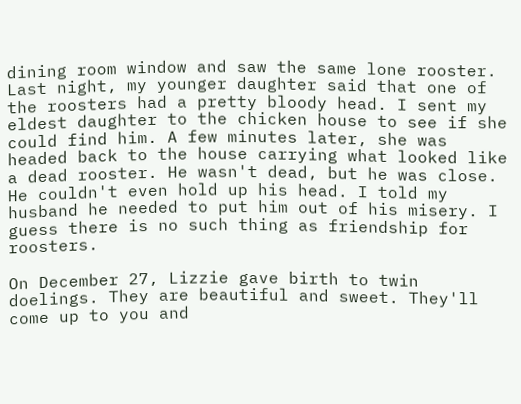dining room window and saw the same lone rooster. Last night, my younger daughter said that one of the roosters had a pretty bloody head. I sent my eldest daughter to the chicken house to see if she could find him. A few minutes later, she was headed back to the house carrying what looked like a dead rooster. He wasn't dead, but he was close. He couldn't even hold up his head. I told my husband he needed to put him out of his misery. I guess there is no such thing as friendship for roosters.

On December 27, Lizzie gave birth to twin doelings. They are beautiful and sweet. They'll come up to you and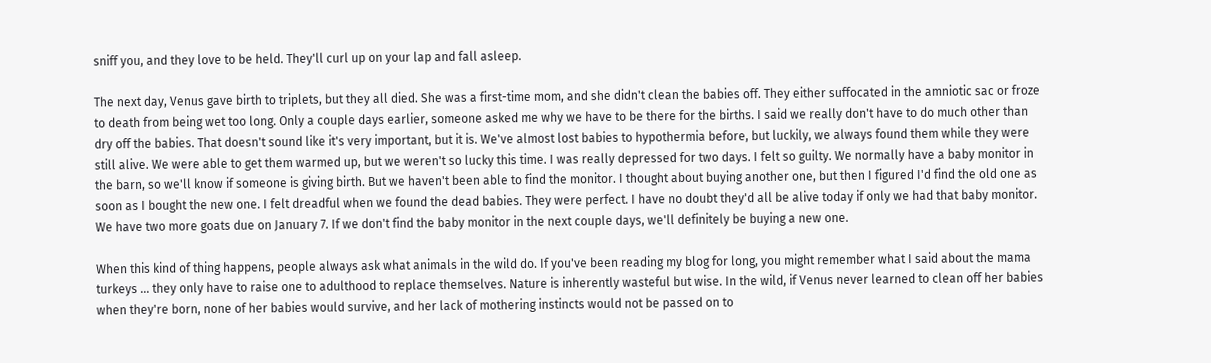sniff you, and they love to be held. They'll curl up on your lap and fall asleep.

The next day, Venus gave birth to triplets, but they all died. She was a first-time mom, and she didn't clean the babies off. They either suffocated in the amniotic sac or froze to death from being wet too long. Only a couple days earlier, someone asked me why we have to be there for the births. I said we really don't have to do much other than dry off the babies. That doesn't sound like it's very important, but it is. We've almost lost babies to hypothermia before, but luckily, we always found them while they were still alive. We were able to get them warmed up, but we weren't so lucky this time. I was really depressed for two days. I felt so guilty. We normally have a baby monitor in the barn, so we'll know if someone is giving birth. But we haven't been able to find the monitor. I thought about buying another one, but then I figured I'd find the old one as soon as I bought the new one. I felt dreadful when we found the dead babies. They were perfect. I have no doubt they'd all be alive today if only we had that baby monitor. We have two more goats due on January 7. If we don't find the baby monitor in the next couple days, we'll definitely be buying a new one.

When this kind of thing happens, people always ask what animals in the wild do. If you've been reading my blog for long, you might remember what I said about the mama turkeys ... they only have to raise one to adulthood to replace themselves. Nature is inherently wasteful but wise. In the wild, if Venus never learned to clean off her babies when they're born, none of her babies would survive, and her lack of mothering instincts would not be passed on to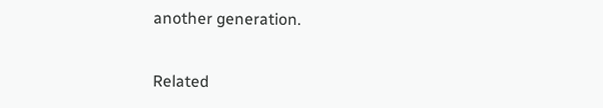another generation.


Related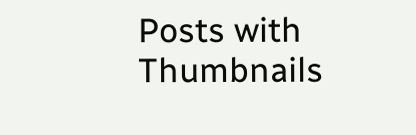Posts with Thumbnails